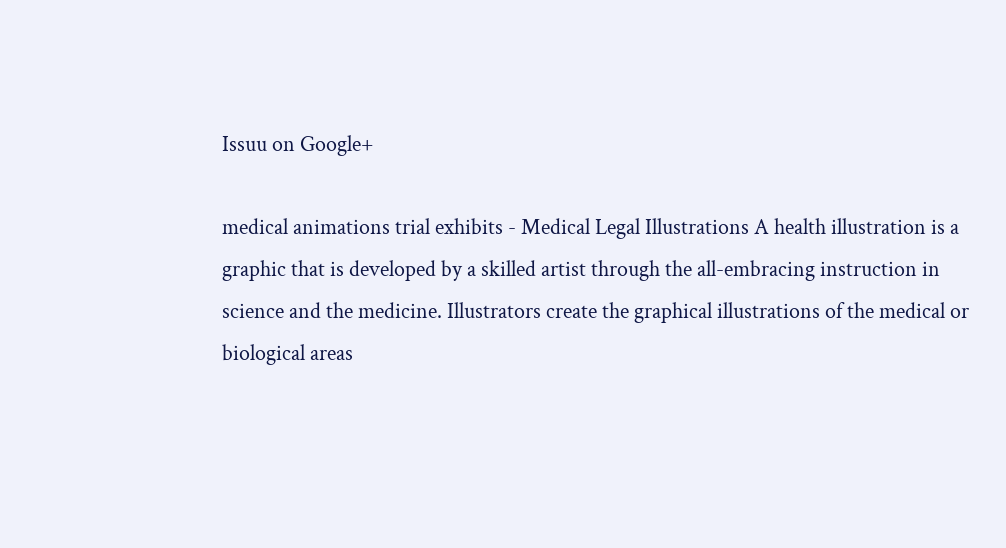Issuu on Google+

medical animations trial exhibits - Medical Legal Illustrations A health illustration is a graphic that is developed by a skilled artist through the all-embracing instruction in science and the medicine. Illustrators create the graphical illustrations of the medical or biological areas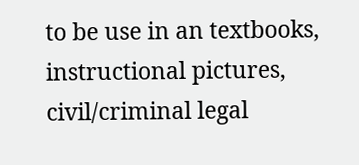to be use in an textbooks, instructional pictures, civil/criminal legal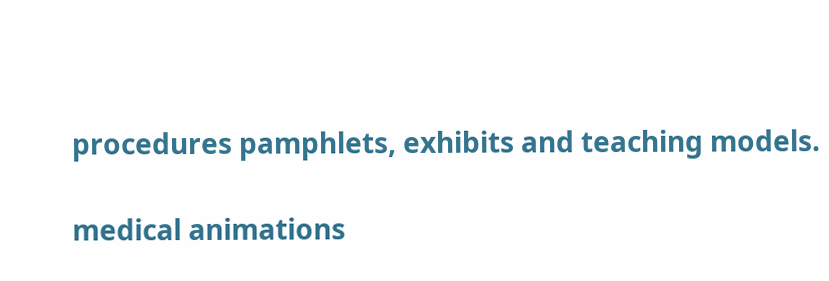procedures pamphlets, exhibits and teaching models.

medical animations